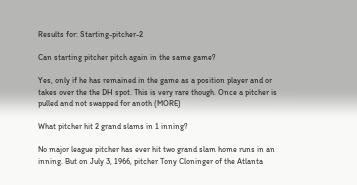Results for: Starting-pitcher-2

Can starting pitcher pitch again in the same game?

Yes, only if he has remained in the game as a position player and or takes over the the DH spot. This is very rare though. Once a pitcher is pulled and not swapped for anoth (MORE)

What pitcher hit 2 grand slams in 1 inning?

No major league pitcher has ever hit two grand slam home runs in an inning. But on July 3, 1966, pitcher Tony Cloninger of the Atlanta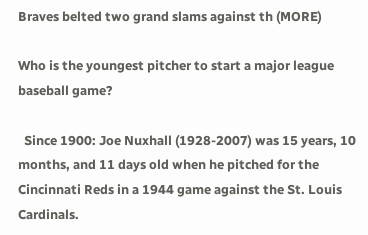Braves belted two grand slams against th (MORE)

Who is the youngest pitcher to start a major league baseball game?

  Since 1900: Joe Nuxhall (1928-2007) was 15 years, 10 months, and 11 days old when he pitched for the Cincinnati Reds in a 1944 game against the St. Louis Cardinals.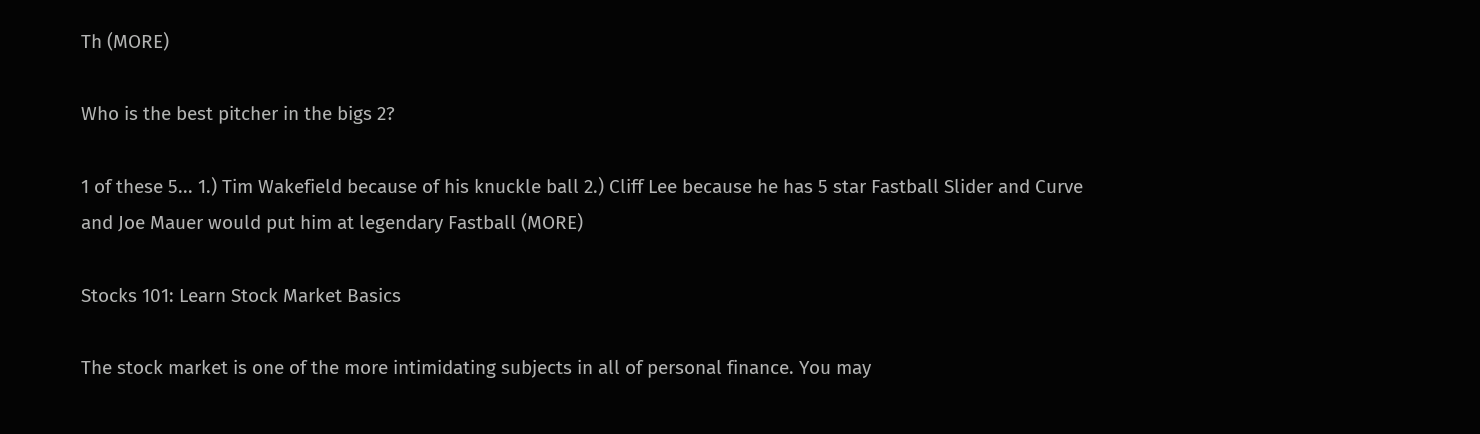Th (MORE)

Who is the best pitcher in the bigs 2?

1 of these 5... 1.) Tim Wakefield because of his knuckle ball 2.) Cliff Lee because he has 5 star Fastball Slider and Curve and Joe Mauer would put him at legendary Fastball (MORE)

Stocks 101: Learn Stock Market Basics

The stock market is one of the more intimidating subjects in all of personal finance. You may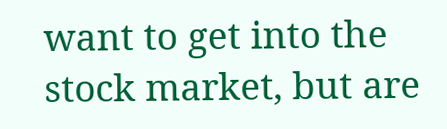want to get into the stock market, but are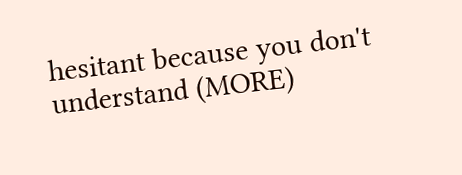hesitant because you don't understand (MORE)